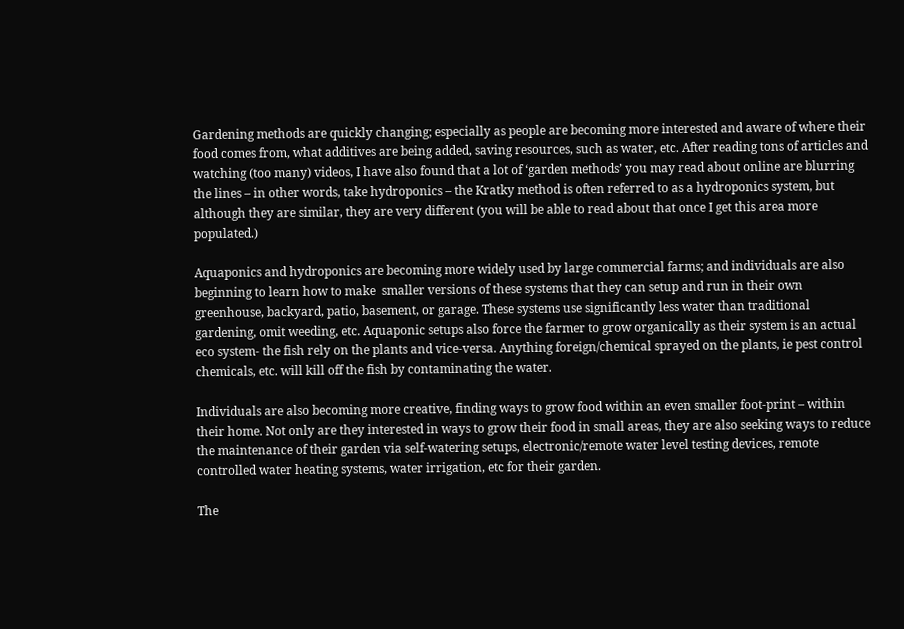Gardening methods are quickly changing; especially as people are becoming more interested and aware of where their food comes from, what additives are being added, saving resources, such as water, etc. After reading tons of articles and watching (too many) videos, I have also found that a lot of ‘garden methods’ you may read about online are blurring the lines – in other words, take hydroponics – the Kratky method is often referred to as a hydroponics system, but although they are similar, they are very different (you will be able to read about that once I get this area more populated.)

Aquaponics and hydroponics are becoming more widely used by large commercial farms; and individuals are also beginning to learn how to make  smaller versions of these systems that they can setup and run in their own greenhouse, backyard, patio, basement, or garage. These systems use significantly less water than traditional gardening, omit weeding, etc. Aquaponic setups also force the farmer to grow organically as their system is an actual eco system- the fish rely on the plants and vice-versa. Anything foreign/chemical sprayed on the plants, ie pest control chemicals, etc. will kill off the fish by contaminating the water.

Individuals are also becoming more creative, finding ways to grow food within an even smaller foot-print – within their home. Not only are they interested in ways to grow their food in small areas, they are also seeking ways to reduce the maintenance of their garden via self-watering setups, electronic/remote water level testing devices, remote controlled water heating systems, water irrigation, etc for their garden.

The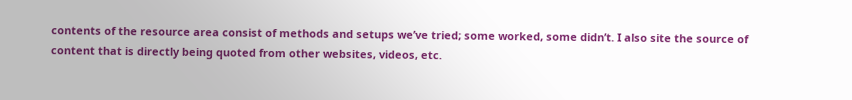contents of the resource area consist of methods and setups we’ve tried; some worked, some didn’t. I also site the source of content that is directly being quoted from other websites, videos, etc.